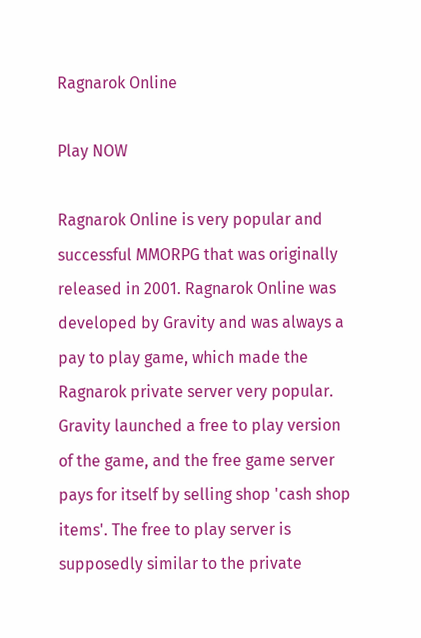Ragnarok Online

Play NOW

Ragnarok Online is very popular and successful MMORPG that was originally released in 2001. Ragnarok Online was developed by Gravity and was always a pay to play game, which made the Ragnarok private server very popular. Gravity launched a free to play version of the game, and the free game server pays for itself by selling shop 'cash shop items'. The free to play server is supposedly similar to the private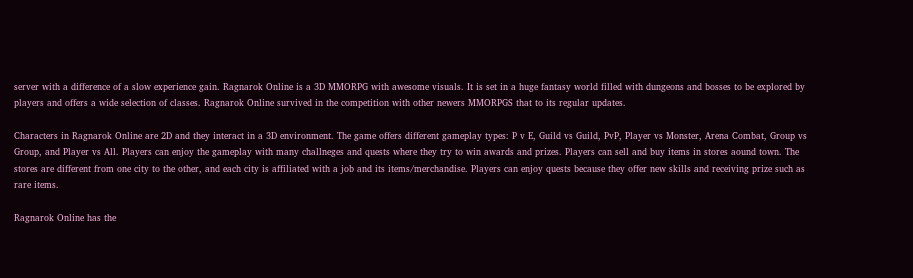server with a difference of a slow experience gain. Ragnarok Online is a 3D MMORPG with awesome visuals. It is set in a huge fantasy world filled with dungeons and bosses to be explored by players and offers a wide selection of classes. Ragnarok Online survived in the competition with other newers MMORPGS that to its regular updates.

Characters in Ragnarok Online are 2D and they interact in a 3D environment. The game offers different gameplay types: P v E, Guild vs Guild, PvP, Player vs Monster, Arena Combat, Group vs Group, and Player vs All. Players can enjoy the gameplay with many challneges and quests where they try to win awards and prizes. Players can sell and buy items in stores aound town. The stores are different from one city to the other, and each city is affiliated with a job and its items/merchandise. Players can enjoy quests because they offer new skills and receiving prize such as rare items.

Ragnarok Online has the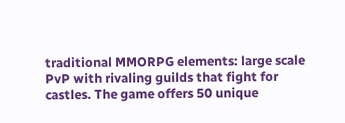traditional MMORPG elements: large scale PvP with rivaling guilds that fight for castles. The game offers 50 unique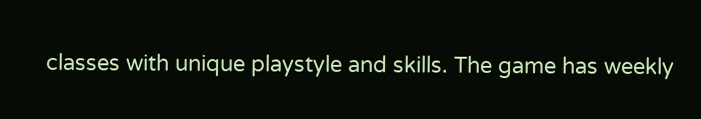classes with unique playstyle and skills. The game has weekly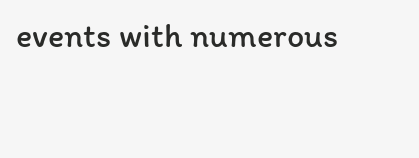events with numerous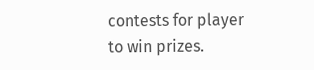contests for player to win prizes.